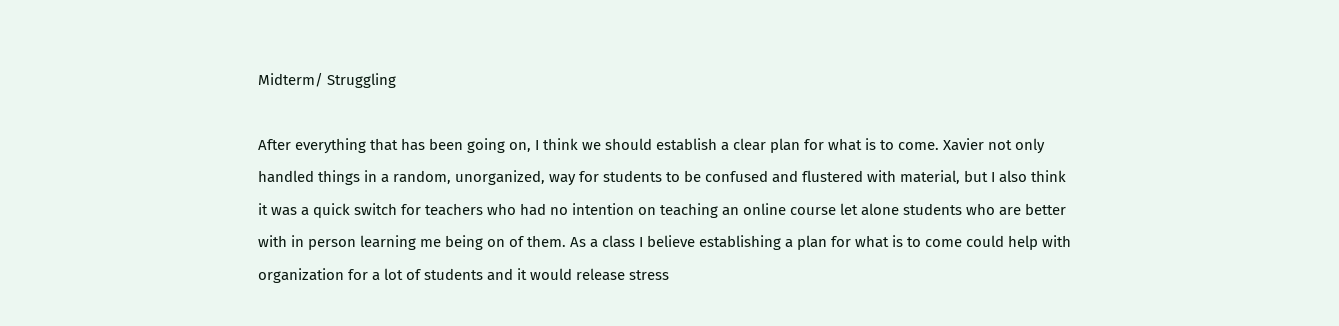Midterm/ Struggling

After everything that has been going on, I think we should establish a clear plan for what is to come. Xavier not only handled things in a random, unorganized, way for students to be confused and flustered with material, but I also think it was a quick switch for teachers who had no intention on teaching an online course let alone students who are better with in person learning me being on of them. As a class I believe establishing a plan for what is to come could help with organization for a lot of students and it would release stress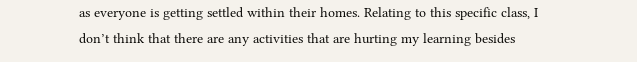as everyone is getting settled within their homes. Relating to this specific class, I don’t think that there are any activities that are hurting my learning besides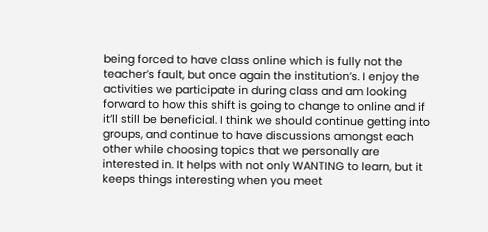being forced to have class online which is fully not the teacher’s fault, but once again the institution’s. I enjoy the activities we participate in during class and am looking forward to how this shift is going to change to online and if it’ll still be beneficial. I think we should continue getting into groups, and continue to have discussions amongst each other while choosing topics that we personally are interested in. It helps with not only WANTING to learn, but it keeps things interesting when you meet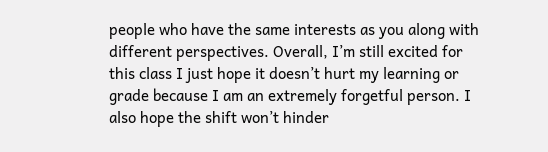people who have the same interests as you along with different perspectives. Overall, I’m still excited for this class I just hope it doesn’t hurt my learning or grade because I am an extremely forgetful person. I also hope the shift won’t hinder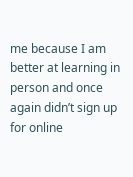me because I am better at learning in person and once again didn’t sign up for online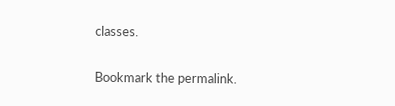classes.

Bookmark the permalink.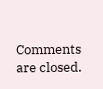Comments are closed.